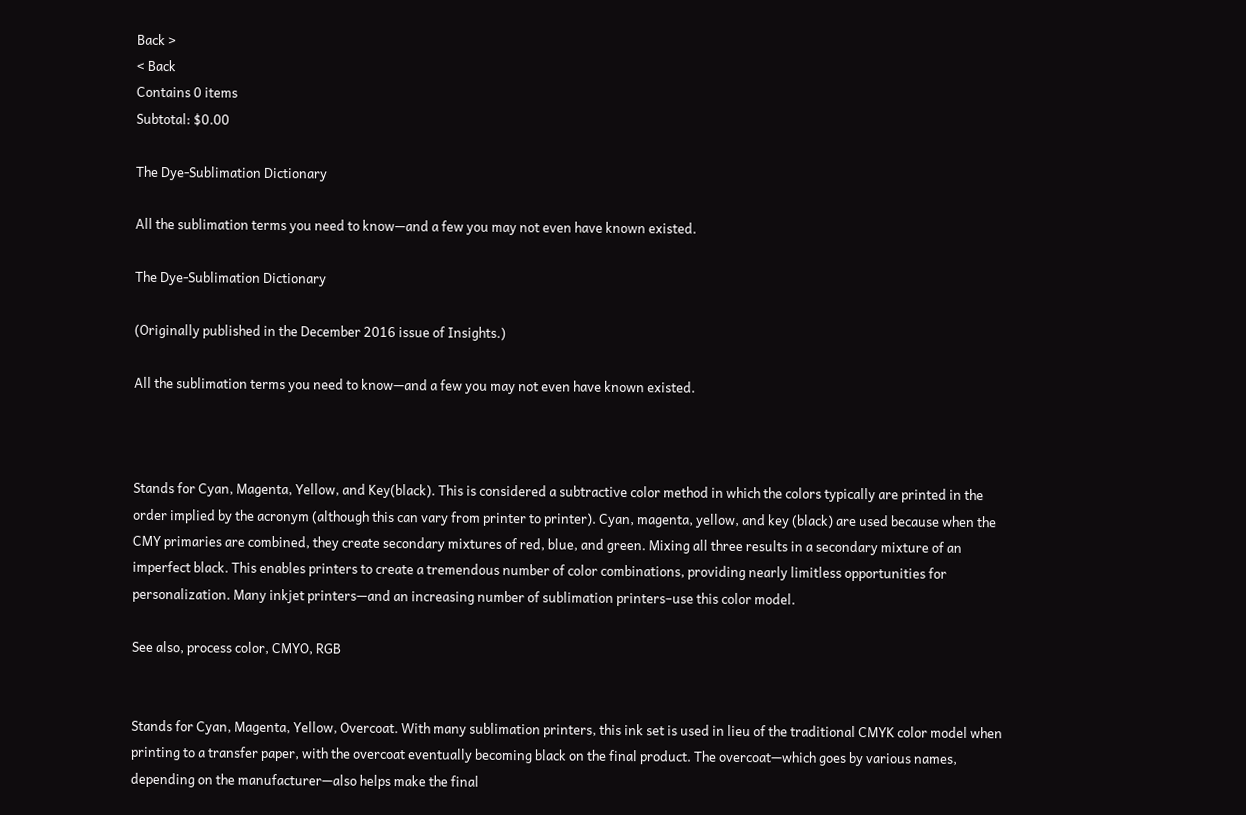Back >
< Back
Contains 0 items
Subtotal: $0.00

The Dye-Sublimation Dictionary

All the sublimation terms you need to know—and a few you may not even have known existed.

The Dye-Sublimation Dictionary

(Originally published in the December 2016 issue of Insights.)

All the sublimation terms you need to know—and a few you may not even have known existed.



Stands for Cyan, Magenta, Yellow, and Key(black). This is considered a subtractive color method in which the colors typically are printed in the order implied by the acronym (although this can vary from printer to printer). Cyan, magenta, yellow, and key (black) are used because when the CMY primaries are combined, they create secondary mixtures of red, blue, and green. Mixing all three results in a secondary mixture of an imperfect black. This enables printers to create a tremendous number of color combinations, providing nearly limitless opportunities for personalization. Many inkjet printers—and an increasing number of sublimation printers–use this color model.

See also, process color, CMYO, RGB


Stands for Cyan, Magenta, Yellow, Overcoat. With many sublimation printers, this ink set is used in lieu of the traditional CMYK color model when printing to a transfer paper, with the overcoat eventually becoming black on the final product. The overcoat—which goes by various names, depending on the manufacturer—also helps make the final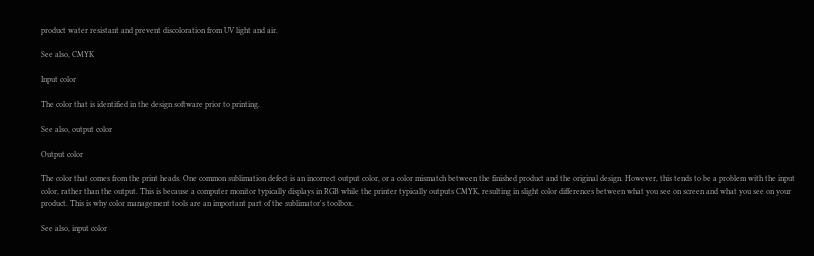product water resistant and prevent discoloration from UV light and air.

See also, CMYK

Input color

The color that is identified in the design software prior to printing.

See also, output color

Output color

The color that comes from the print heads. One common sublimation defect is an incorrect output color, or a color mismatch between the finished product and the original design. However, this tends to be a problem with the input color, rather than the output. This is because a computer monitor typically displays in RGB while the printer typically outputs CMYK, resulting in slight color differences between what you see on screen and what you see on your product. This is why color management tools are an important part of the sublimator's toolbox.

See also, input color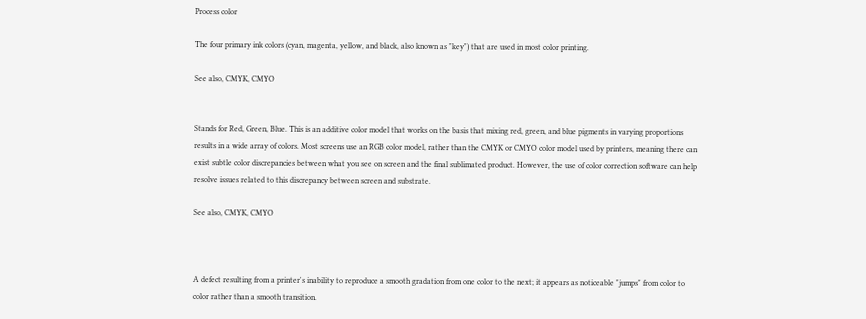Process color

The four primary ink colors (cyan, magenta, yellow, and black, also known as "key") that are used in most color printing.

See also, CMYK, CMYO


Stands for Red, Green, Blue. This is an additive color model that works on the basis that mixing red, green, and blue pigments in varying proportions results in a wide array of colors. Most screens use an RGB color model, rather than the CMYK or CMYO color model used by printers, meaning there can exist subtle color discrepancies between what you see on screen and the final sublimated product. However, the use of color correction software can help resolve issues related to this discrepancy between screen and substrate.

See also, CMYK, CMYO



A defect resulting from a printer's inability to reproduce a smooth gradation from one color to the next; it appears as noticeable "jumps" from color to color rather than a smooth transition.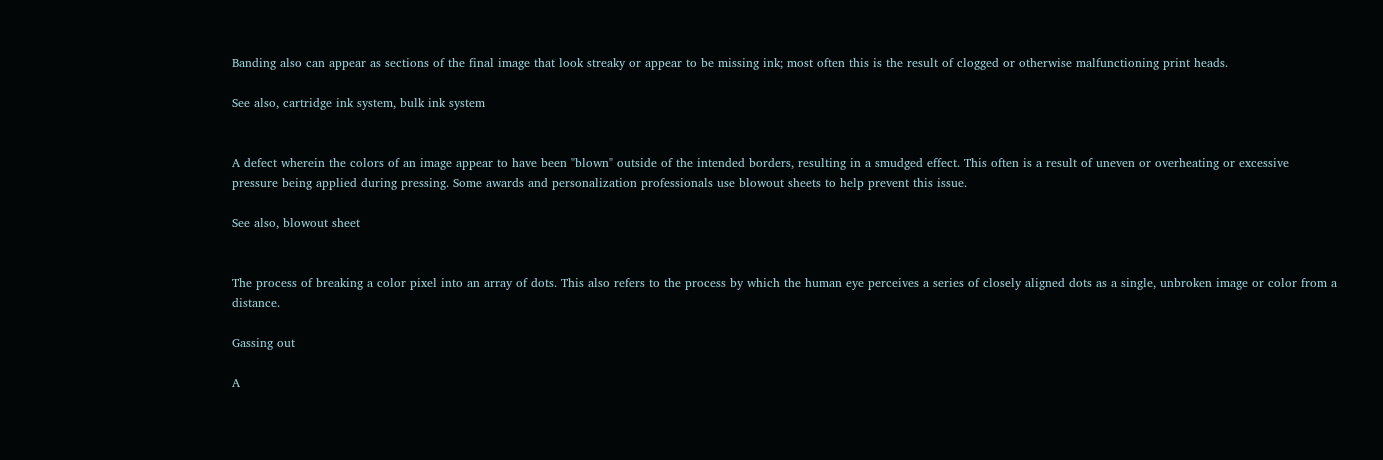Banding also can appear as sections of the final image that look streaky or appear to be missing ink; most often this is the result of clogged or otherwise malfunctioning print heads.

See also, cartridge ink system, bulk ink system


A defect wherein the colors of an image appear to have been "blown" outside of the intended borders, resulting in a smudged effect. This often is a result of uneven or overheating or excessive pressure being applied during pressing. Some awards and personalization professionals use blowout sheets to help prevent this issue.

See also, blowout sheet


The process of breaking a color pixel into an array of dots. This also refers to the process by which the human eye perceives a series of closely aligned dots as a single, unbroken image or color from a distance.

Gassing out

A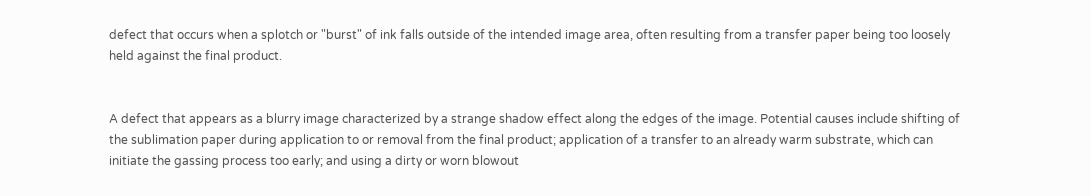defect that occurs when a splotch or "burst" of ink falls outside of the intended image area, often resulting from a transfer paper being too loosely held against the final product.


A defect that appears as a blurry image characterized by a strange shadow effect along the edges of the image. Potential causes include shifting of the sublimation paper during application to or removal from the final product; application of a transfer to an already warm substrate, which can initiate the gassing process too early; and using a dirty or worn blowout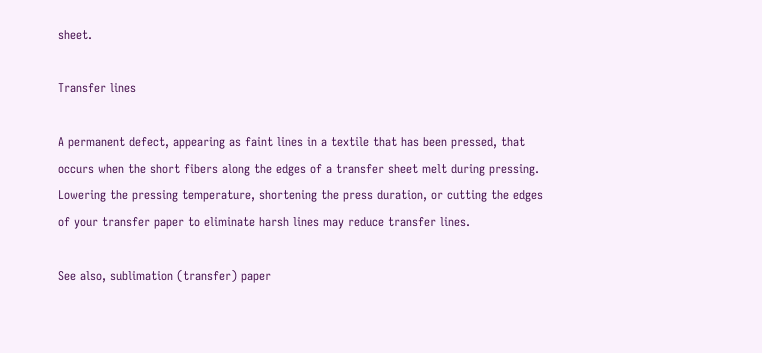sheet.

Transfer lines

A permanent defect, appearing as faint lines in a textile that has been pressed, that occurs when the short fibers along the edges of a transfer sheet melt during pressing. Lowering the pressing temperature, shortening the press duration, or cutting the edges of your transfer paper to eliminate harsh lines may reduce transfer lines.

See also, sublimation (transfer) paper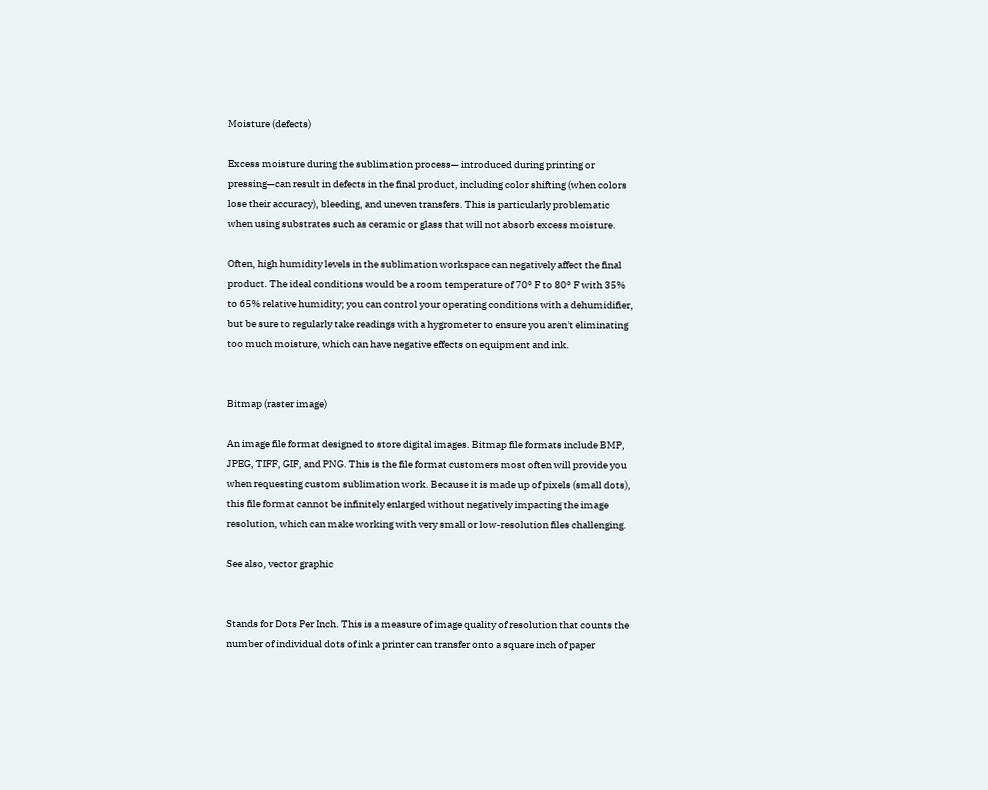Moisture (defects)

Excess moisture during the sublimation process— introduced during printing or pressing—can result in defects in the final product, including color shifting (when colors lose their accuracy), bleeding, and uneven transfers. This is particularly problematic when using substrates such as ceramic or glass that will not absorb excess moisture.

Often, high humidity levels in the sublimation workspace can negatively affect the final product. The ideal conditions would be a room temperature of 70° F to 80° F with 35% to 65% relative humidity; you can control your operating conditions with a dehumidifier, but be sure to regularly take readings with a hygrometer to ensure you aren't eliminating too much moisture, which can have negative effects on equipment and ink.


Bitmap (raster image)

An image file format designed to store digital images. Bitmap file formats include BMP, JPEG, TIFF, GIF, and PNG. This is the file format customers most often will provide you when requesting custom sublimation work. Because it is made up of pixels (small dots), this file format cannot be infinitely enlarged without negatively impacting the image resolution, which can make working with very small or low-resolution files challenging.

See also, vector graphic


Stands for Dots Per Inch. This is a measure of image quality of resolution that counts the number of individual dots of ink a printer can transfer onto a square inch of paper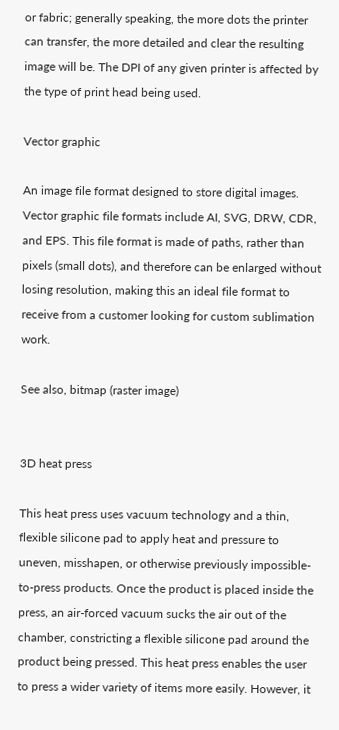or fabric; generally speaking, the more dots the printer can transfer, the more detailed and clear the resulting image will be. The DPI of any given printer is affected by the type of print head being used.

Vector graphic

An image file format designed to store digital images. Vector graphic file formats include AI, SVG, DRW, CDR, and EPS. This file format is made of paths, rather than pixels (small dots), and therefore can be enlarged without losing resolution, making this an ideal file format to receive from a customer looking for custom sublimation work.

See also, bitmap (raster image)


3D heat press

This heat press uses vacuum technology and a thin, flexible silicone pad to apply heat and pressure to uneven, misshapen, or otherwise previously impossible-to-press products. Once the product is placed inside the press, an air-forced vacuum sucks the air out of the chamber, constricting a flexible silicone pad around the product being pressed. This heat press enables the user to press a wider variety of items more easily. However, it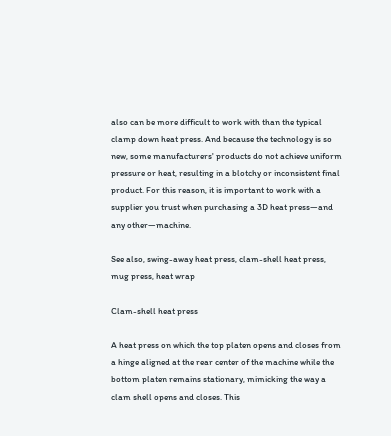also can be more difficult to work with than the typical clamp down heat press. And because the technology is so new, some manufacturers' products do not achieve uniform pressure or heat, resulting in a blotchy or inconsistent final product. For this reason, it is important to work with a supplier you trust when purchasing a 3D heat press—and any other—machine.

See also, swing-away heat press, clam-shell heat press, mug press, heat wrap

Clam-shell heat press

A heat press on which the top platen opens and closes from a hinge aligned at the rear center of the machine while the bottom platen remains stationary, mimicking the way a clam shell opens and closes. This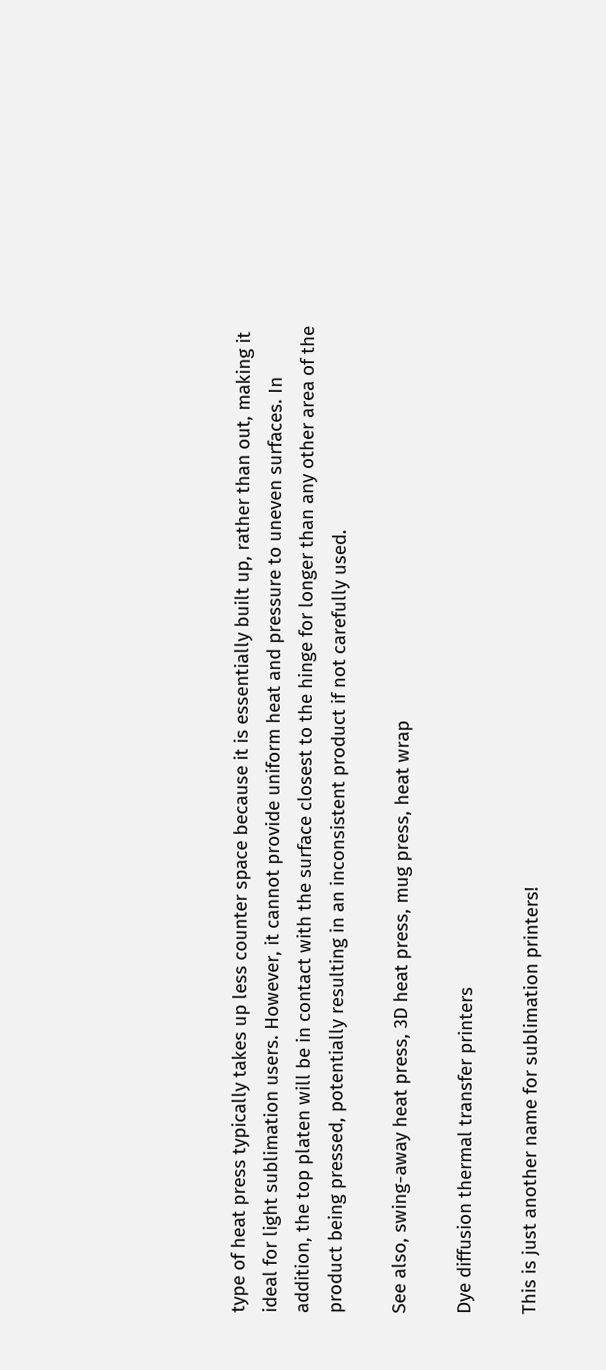type of heat press typically takes up less counter space because it is essentially built up, rather than out, making it ideal for light sublimation users. However, it cannot provide uniform heat and pressure to uneven surfaces. In addition, the top platen will be in contact with the surface closest to the hinge for longer than any other area of the product being pressed, potentially resulting in an inconsistent product if not carefully used.

See also, swing-away heat press, 3D heat press, mug press, heat wrap

Dye diffusion thermal transfer printers

This is just another name for sublimation printers!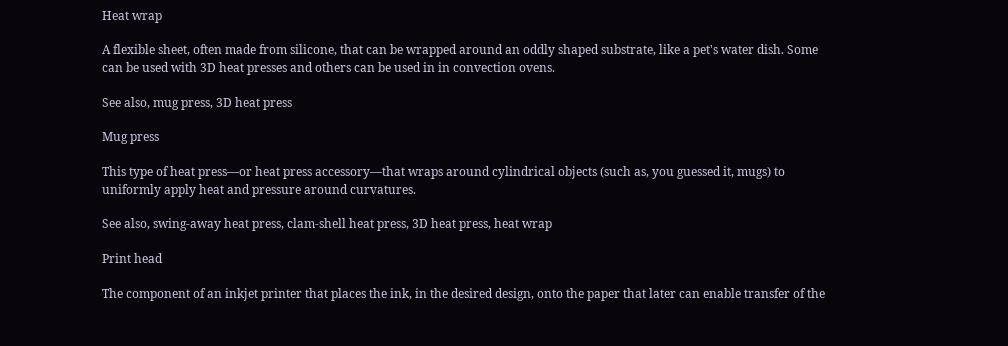Heat wrap

A flexible sheet, often made from silicone, that can be wrapped around an oddly shaped substrate, like a pet's water dish. Some can be used with 3D heat presses and others can be used in in convection ovens.

See also, mug press, 3D heat press

Mug press

This type of heat press—or heat press accessory—that wraps around cylindrical objects (such as, you guessed it, mugs) to uniformly apply heat and pressure around curvatures.

See also, swing-away heat press, clam-shell heat press, 3D heat press, heat wrap

Print head

The component of an inkjet printer that places the ink, in the desired design, onto the paper that later can enable transfer of the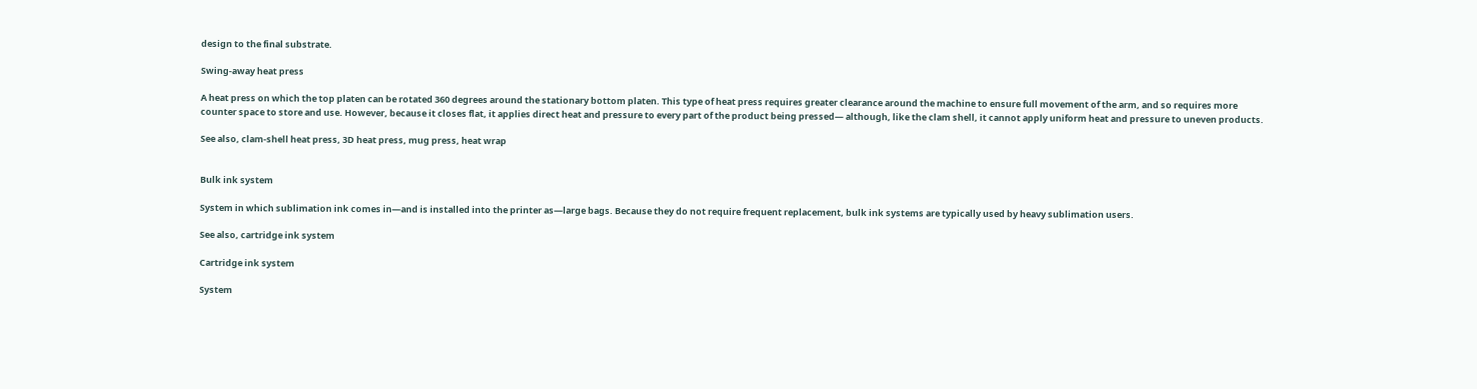design to the final substrate.

Swing-away heat press

A heat press on which the top platen can be rotated 360 degrees around the stationary bottom platen. This type of heat press requires greater clearance around the machine to ensure full movement of the arm, and so requires more counter space to store and use. However, because it closes flat, it applies direct heat and pressure to every part of the product being pressed— although, like the clam shell, it cannot apply uniform heat and pressure to uneven products.

See also, clam-shell heat press, 3D heat press, mug press, heat wrap


Bulk ink system

System in which sublimation ink comes in—and is installed into the printer as—large bags. Because they do not require frequent replacement, bulk ink systems are typically used by heavy sublimation users.

See also, cartridge ink system

Cartridge ink system

System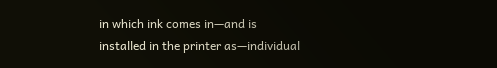in which ink comes in—and is installed in the printer as—individual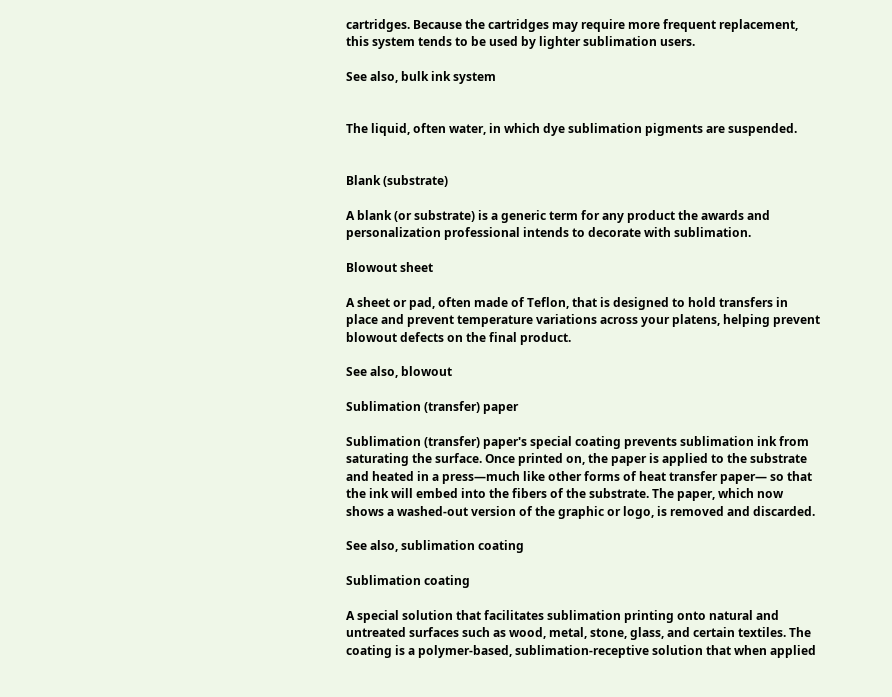cartridges. Because the cartridges may require more frequent replacement, this system tends to be used by lighter sublimation users.

See also, bulk ink system


The liquid, often water, in which dye sublimation pigments are suspended.


Blank (substrate)

A blank (or substrate) is a generic term for any product the awards and personalization professional intends to decorate with sublimation.

Blowout sheet

A sheet or pad, often made of Teflon, that is designed to hold transfers in place and prevent temperature variations across your platens, helping prevent blowout defects on the final product.

See also, blowout

Sublimation (transfer) paper

Sublimation (transfer) paper's special coating prevents sublimation ink from saturating the surface. Once printed on, the paper is applied to the substrate and heated in a press—much like other forms of heat transfer paper— so that the ink will embed into the fibers of the substrate. The paper, which now shows a washed-out version of the graphic or logo, is removed and discarded.

See also, sublimation coating

Sublimation coating

A special solution that facilitates sublimation printing onto natural and untreated surfaces such as wood, metal, stone, glass, and certain textiles. The coating is a polymer-based, sublimation-receptive solution that when applied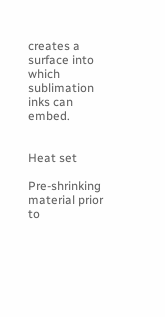creates a surface into which sublimation inks can embed.


Heat set

Pre-shrinking material prior to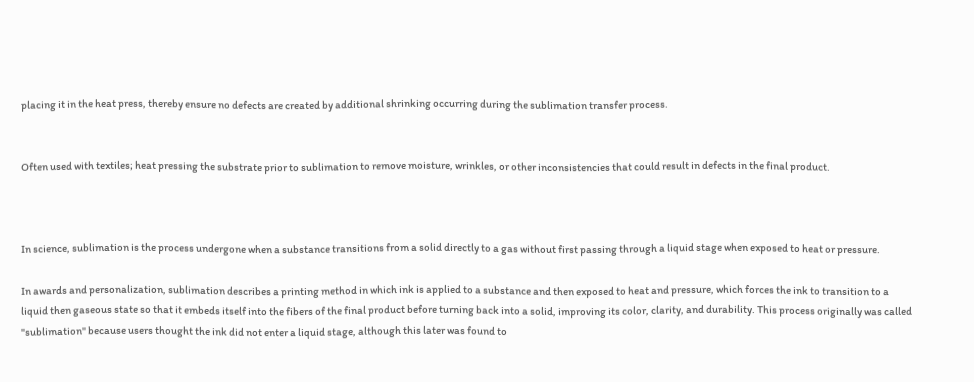placing it in the heat press, thereby ensure no defects are created by additional shrinking occurring during the sublimation transfer process.


Often used with textiles; heat pressing the substrate prior to sublimation to remove moisture, wrinkles, or other inconsistencies that could result in defects in the final product.



In science, sublimation is the process undergone when a substance transitions from a solid directly to a gas without first passing through a liquid stage when exposed to heat or pressure.

In awards and personalization, sublimation describes a printing method in which ink is applied to a substance and then exposed to heat and pressure, which forces the ink to transition to a liquid then gaseous state so that it embeds itself into the fibers of the final product before turning back into a solid, improving its color, clarity, and durability. This process originally was called "sublimation" because users thought the ink did not enter a liquid stage, although this later was found to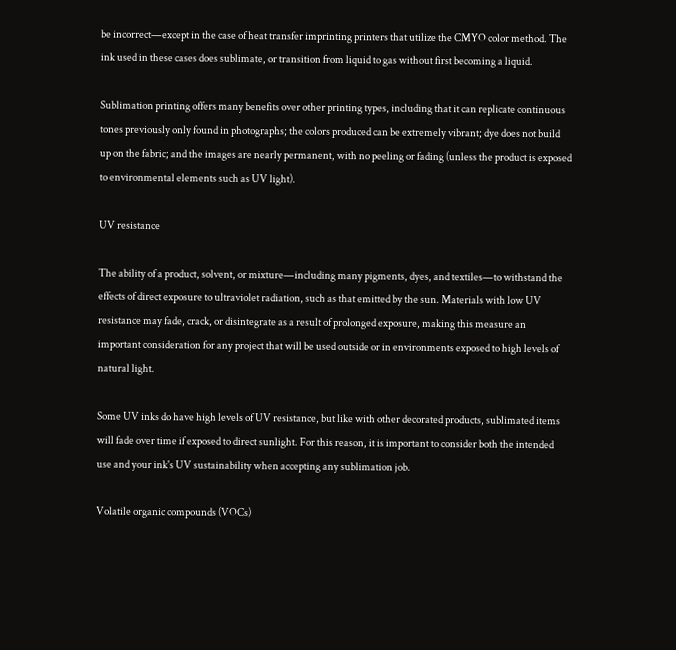be incorrect—except in the case of heat transfer imprinting printers that utilize the CMYO color method. The ink used in these cases does sublimate, or transition from liquid to gas without first becoming a liquid.

Sublimation printing offers many benefits over other printing types, including that it can replicate continuous tones previously only found in photographs; the colors produced can be extremely vibrant; dye does not build up on the fabric; and the images are nearly permanent, with no peeling or fading (unless the product is exposed to environmental elements such as UV light).

UV resistance

The ability of a product, solvent, or mixture—including many pigments, dyes, and textiles—to withstand the effects of direct exposure to ultraviolet radiation, such as that emitted by the sun. Materials with low UV resistance may fade, crack, or disintegrate as a result of prolonged exposure, making this measure an important consideration for any project that will be used outside or in environments exposed to high levels of natural light.

Some UV inks do have high levels of UV resistance, but like with other decorated products, sublimated items will fade over time if exposed to direct sunlight. For this reason, it is important to consider both the intended use and your ink's UV sustainability when accepting any sublimation job.

Volatile organic compounds (VOCs)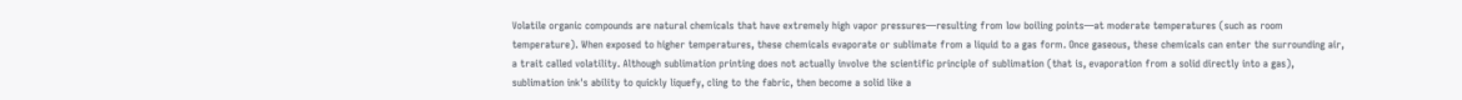Volatile organic compounds are natural chemicals that have extremely high vapor pressures—resulting from low boiling points—at moderate temperatures (such as room temperature). When exposed to higher temperatures, these chemicals evaporate or sublimate from a liquid to a gas form. Once gaseous, these chemicals can enter the surrounding air, a trait called volatility. Although sublimation printing does not actually involve the scientific principle of sublimation (that is, evaporation from a solid directly into a gas), sublimation ink's ability to quickly liquefy, cling to the fabric, then become a solid like a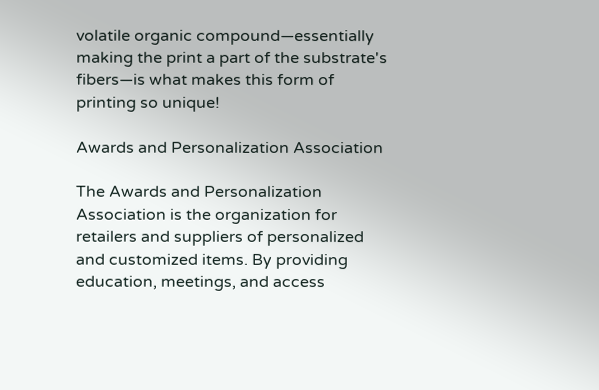volatile organic compound—essentially making the print a part of the substrate's fibers—is what makes this form of printing so unique!

Awards and Personalization Association

The Awards and Personalization Association is the organization for retailers and suppliers of personalized and customized items. By providing education, meetings, and access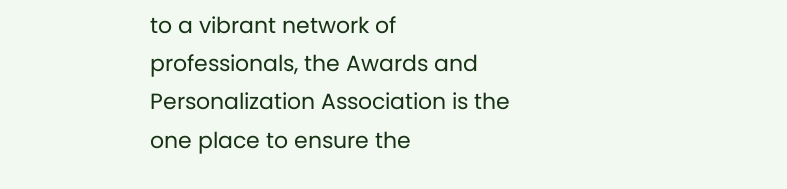to a vibrant network of professionals, the Awards and Personalization Association is the one place to ensure the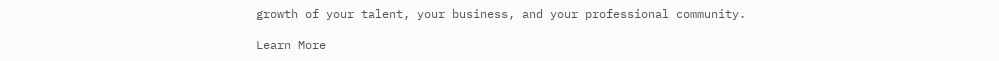growth of your talent, your business, and your professional community.

Learn More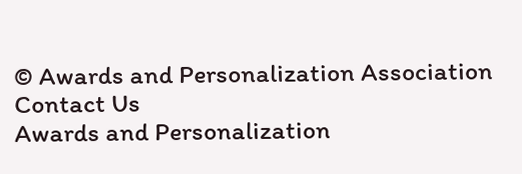© Awards and Personalization Association
Contact Us
Awards and Personalization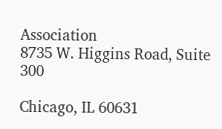Association
8735 W. Higgins Road, Suite 300

Chicago, IL 60631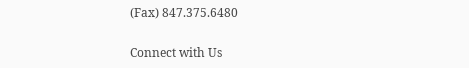(Fax) 847.375.6480

Connect with Us